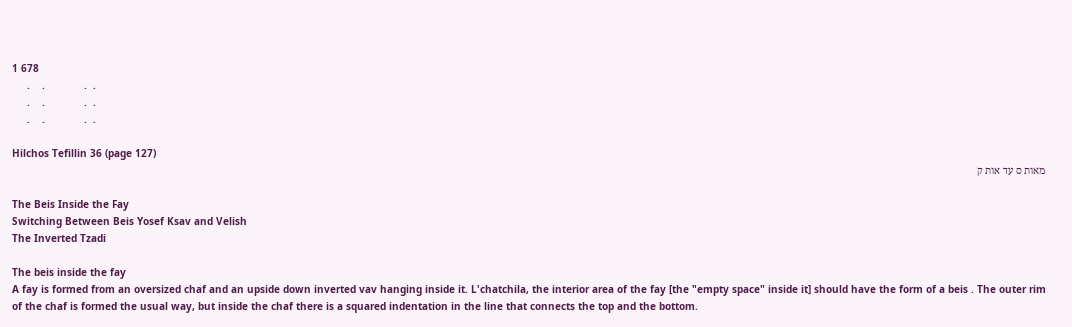1 678
     .    .             .  .
     .    .             .  .
     .    .             .  .

Hilchos Tefillin 36 (page 127)
מאות ס עד אות ק

The Beis Inside the Fay
Switching Between Beis Yosef Ksav and Velish
The Inverted Tzadi

The beis inside the fay
A fay is formed from an oversized chaf and an upside down inverted vav hanging inside it. L'chatchila, the interior area of the fay [the "empty space" inside it] should have the form of a beis . The outer rim of the chaf is formed the usual way, but inside the chaf there is a squared indentation in the line that connects the top and the bottom.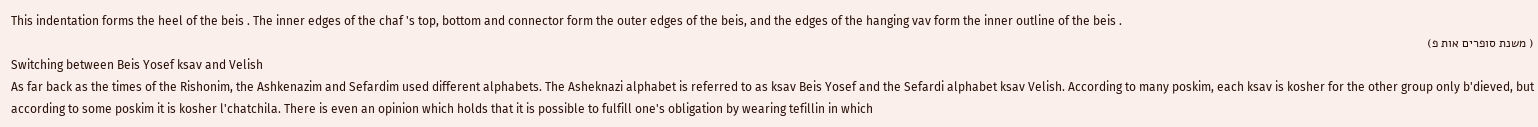This indentation forms the heel of the beis . The inner edges of the chaf 's top, bottom and connector form the outer edges of the beis, and the edges of the hanging vav form the inner outline of the beis .
( משנת סופרים אות פ)
Switching between Beis Yosef ksav and Velish
As far back as the times of the Rishonim, the Ashkenazim and Sefardim used different alphabets. The Asheknazi alphabet is referred to as ksav Beis Yosef and the Sefardi alphabet ksav Velish. According to many poskim, each ksav is kosher for the other group only b'dieved, but according to some poskim it is kosher l'chatchila. There is even an opinion which holds that it is possible to fulfill one's obligation by wearing tefillin in which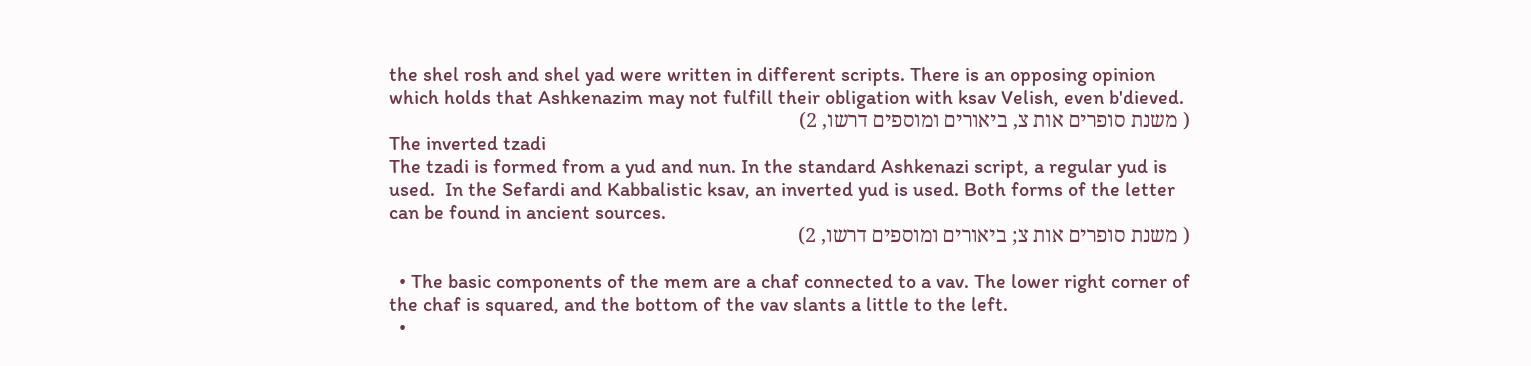the shel rosh and shel yad were written in different scripts. There is an opposing opinion which holds that Ashkenazim may not fulfill their obligation with ksav Velish, even b'dieved.
( משנת סופרים אות צ, ביאורים ומוספים דרשו, 2)
The inverted tzadi
The tzadi is formed from a yud and nun. In the standard Ashkenazi script, a regular yud is used.  In the Sefardi and Kabbalistic ksav, an inverted yud is used. Both forms of the letter can be found in ancient sources.
( משנת סופרים אות צ; ביאורים ומוספים דרשו, 2)

  • The basic components of the mem are a chaf connected to a vav. The lower right corner of the chaf is squared, and the bottom of the vav slants a little to the left.
  •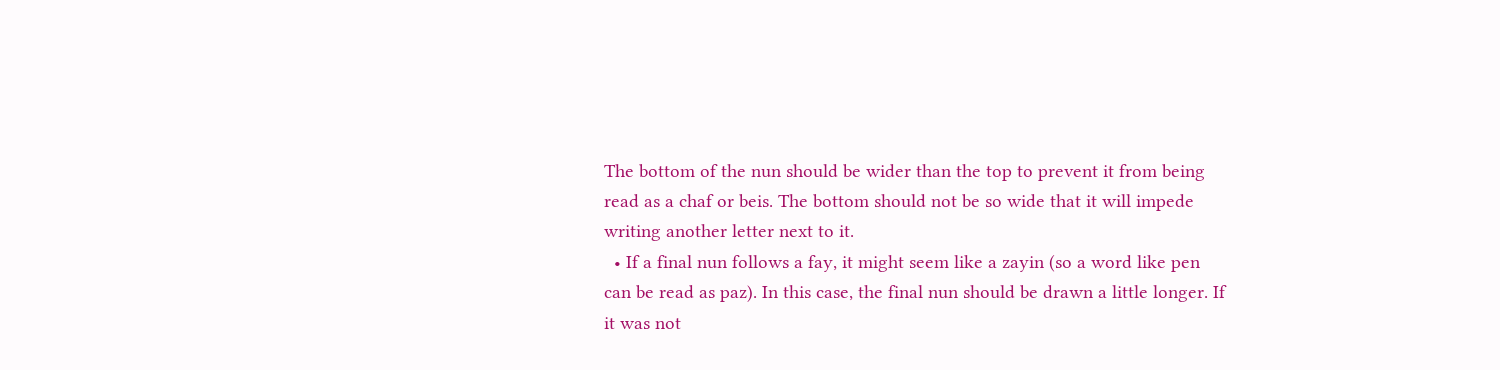The bottom of the nun should be wider than the top to prevent it from being read as a chaf or beis. The bottom should not be so wide that it will impede writing another letter next to it.
  • If a final nun follows a fay, it might seem like a zayin (so a word like pen can be read as paz). In this case, the final nun should be drawn a little longer. If it was not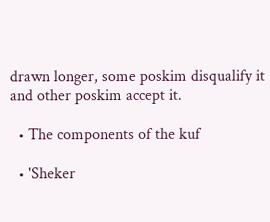drawn longer, some poskim disqualify it and other poskim accept it.

  • The components of the kuf

  • 'Sheker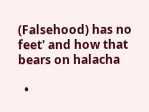(Falsehood) has no feet' and how that bears on halacha

  •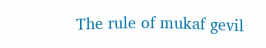The rule of mukaf gevil